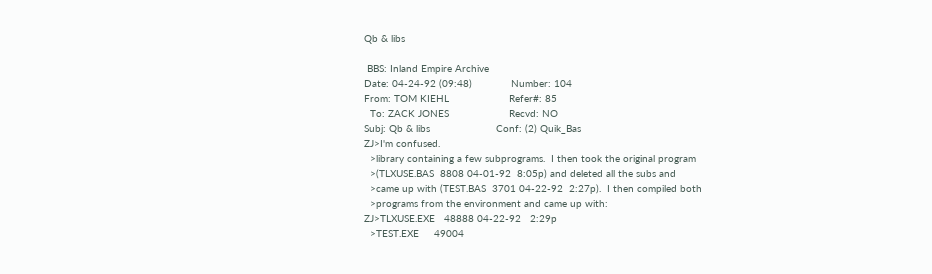Qb & libs

 BBS: Inland Empire Archive
Date: 04-24-92 (09:48)             Number: 104
From: TOM KIEHL                    Refer#: 85
  To: ZACK JONES                    Recvd: NO
Subj: Qb & libs                      Conf: (2) Quik_Bas
ZJ>I'm confused.
  >library containing a few subprograms.  I then took the original program
  >(TLXUSE.BAS  8808 04-01-92  8:05p) and deleted all the subs and
  >came up with (TEST.BAS  3701 04-22-92  2:27p).  I then compiled both
  >programs from the environment and came up with:
ZJ>TLXUSE.EXE   48888 04-22-92   2:29p
  >TEST.EXE     49004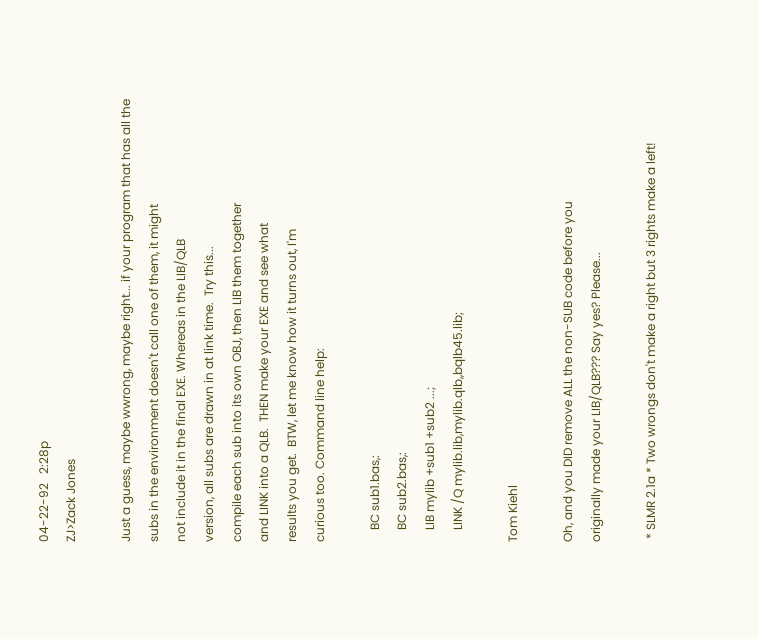04-22-92   2:28p
ZJ>Zack Jones

Just a guess, maybe wwrong, maybe right... if your program that has all the
subs in the environment doesn't call one of them, it might
not include it in the final EXE. Whereas in the LIB/QLB
version, all subs are drawn in at link time.  Try this...
compile each sub into its own OBJ, then LIB them together
and LINK into a QLB.  THEN make your EXE and see what
results you get.  BTW, let me know how it turns out, I'm
curious too. Command line help:

    BC sub1.bas,:
    BC sub2.bas,:
    LIB mylib +sub1 +sub2 ...;
    LINK /Q mylib.lib,mylib.qlb,,bqlb45.lib;

Tom Kiehl

Oh, and you DID remove ALL the non-SUB code before you
originally made your LIB/QLB??? Say yes? Please...

 * SLMR 2.1a * Two wrongs don't make a right but 3 rights make a left!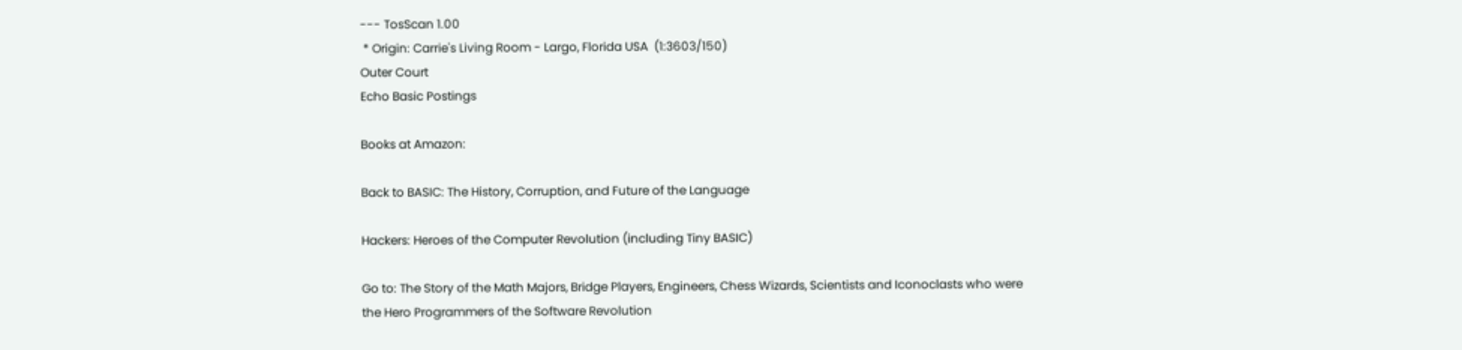--- TosScan 1.00
 * Origin: Carrie's Living Room - Largo, Florida USA  (1:3603/150)
Outer Court
Echo Basic Postings

Books at Amazon:

Back to BASIC: The History, Corruption, and Future of the Language

Hackers: Heroes of the Computer Revolution (including Tiny BASIC)

Go to: The Story of the Math Majors, Bridge Players, Engineers, Chess Wizards, Scientists and Iconoclasts who were the Hero Programmers of the Software Revolution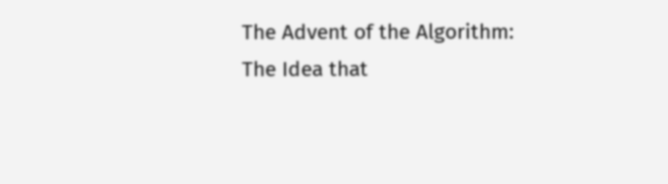The Advent of the Algorithm: The Idea that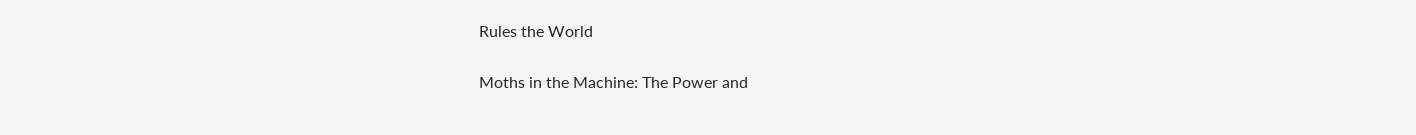Rules the World

Moths in the Machine: The Power and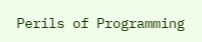Perils of Programming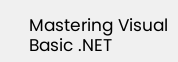Mastering Visual Basic .NET